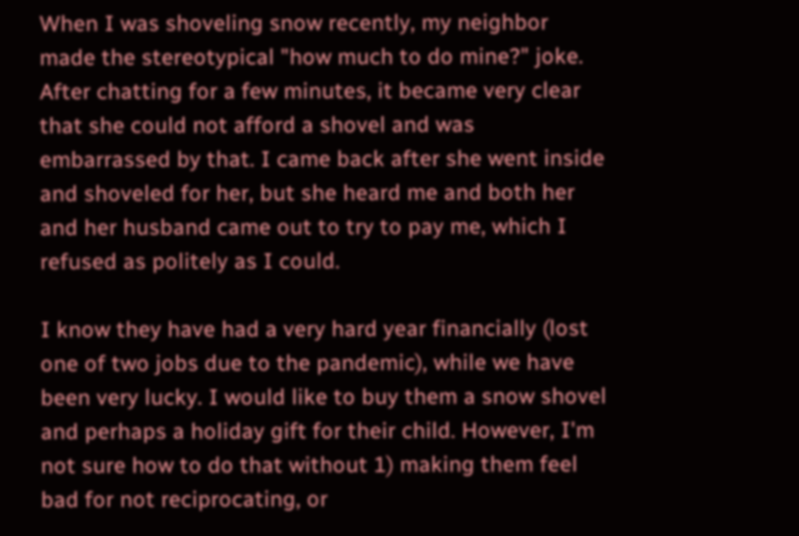When I was shoveling snow recently, my neighbor made the stereotypical "how much to do mine?" joke. After chatting for a few minutes, it became very clear that she could not afford a shovel and was embarrassed by that. I came back after she went inside and shoveled for her, but she heard me and both her and her husband came out to try to pay me, which I refused as politely as I could.

I know they have had a very hard year financially (lost one of two jobs due to the pandemic), while we have been very lucky. I would like to buy them a snow shovel and perhaps a holiday gift for their child. However, I'm not sure how to do that without 1) making them feel bad for not reciprocating, or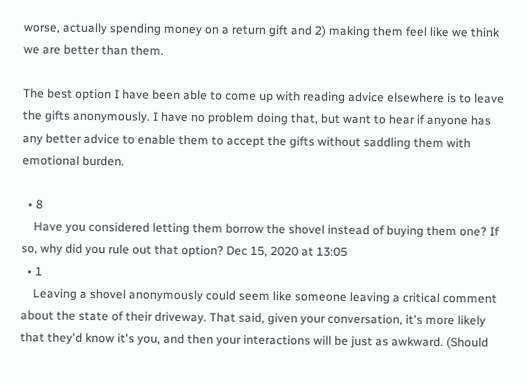worse, actually spending money on a return gift and 2) making them feel like we think we are better than them.

The best option I have been able to come up with reading advice elsewhere is to leave the gifts anonymously. I have no problem doing that, but want to hear if anyone has any better advice to enable them to accept the gifts without saddling them with emotional burden.

  • 8
    Have you considered letting them borrow the shovel instead of buying them one? If so, why did you rule out that option? Dec 15, 2020 at 13:05
  • 1
    Leaving a shovel anonymously could seem like someone leaving a critical comment about the state of their driveway. That said, given your conversation, it's more likely that they'd know it's you, and then your interactions will be just as awkward. (Should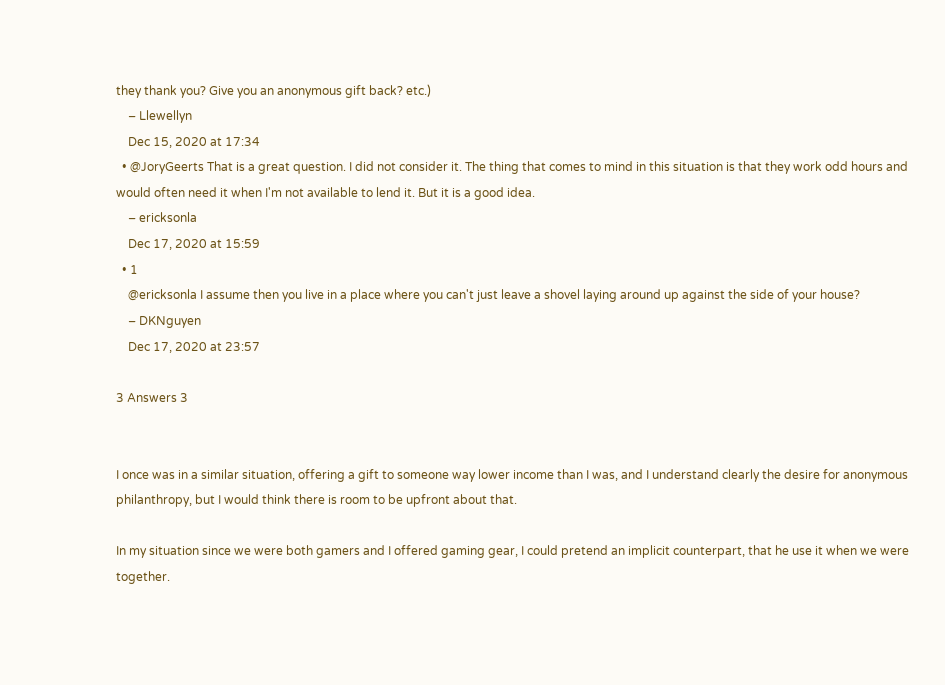they thank you? Give you an anonymous gift back? etc.)
    – Llewellyn
    Dec 15, 2020 at 17:34
  • @JoryGeerts That is a great question. I did not consider it. The thing that comes to mind in this situation is that they work odd hours and would often need it when I'm not available to lend it. But it is a good idea.
    – ericksonla
    Dec 17, 2020 at 15:59
  • 1
    @ericksonla I assume then you live in a place where you can't just leave a shovel laying around up against the side of your house?
    – DKNguyen
    Dec 17, 2020 at 23:57

3 Answers 3


I once was in a similar situation, offering a gift to someone way lower income than I was, and I understand clearly the desire for anonymous philanthropy, but I would think there is room to be upfront about that.

In my situation since we were both gamers and I offered gaming gear, I could pretend an implicit counterpart, that he use it when we were together.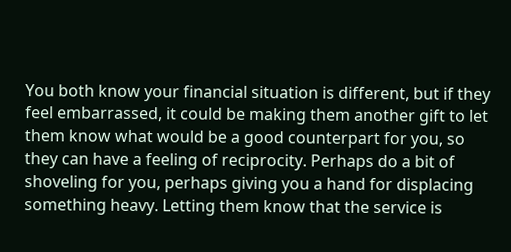You both know your financial situation is different, but if they feel embarrassed, it could be making them another gift to let them know what would be a good counterpart for you, so they can have a feeling of reciprocity. Perhaps do a bit of shoveling for you, perhaps giving you a hand for displacing something heavy. Letting them know that the service is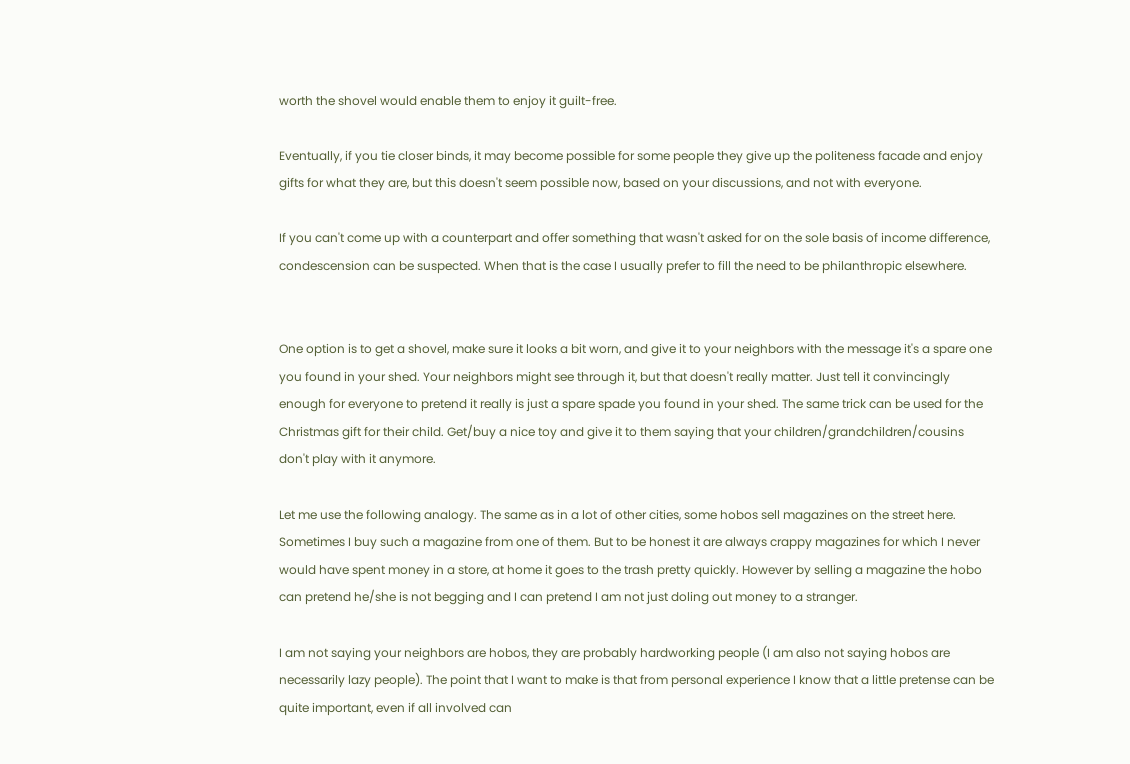worth the shovel would enable them to enjoy it guilt-free.

Eventually, if you tie closer binds, it may become possible for some people they give up the politeness facade and enjoy gifts for what they are, but this doesn't seem possible now, based on your discussions, and not with everyone.

If you can't come up with a counterpart and offer something that wasn't asked for on the sole basis of income difference, condescension can be suspected. When that is the case I usually prefer to fill the need to be philanthropic elsewhere.


One option is to get a shovel, make sure it looks a bit worn, and give it to your neighbors with the message it's a spare one you found in your shed. Your neighbors might see through it, but that doesn't really matter. Just tell it convincingly enough for everyone to pretend it really is just a spare spade you found in your shed. The same trick can be used for the Christmas gift for their child. Get/buy a nice toy and give it to them saying that your children/grandchildren/cousins don't play with it anymore.

Let me use the following analogy. The same as in a lot of other cities, some hobos sell magazines on the street here. Sometimes I buy such a magazine from one of them. But to be honest it are always crappy magazines for which I never would have spent money in a store, at home it goes to the trash pretty quickly. However by selling a magazine the hobo can pretend he/she is not begging and I can pretend I am not just doling out money to a stranger.

I am not saying your neighbors are hobos, they are probably hardworking people (I am also not saying hobos are necessarily lazy people). The point that I want to make is that from personal experience I know that a little pretense can be quite important, even if all involved can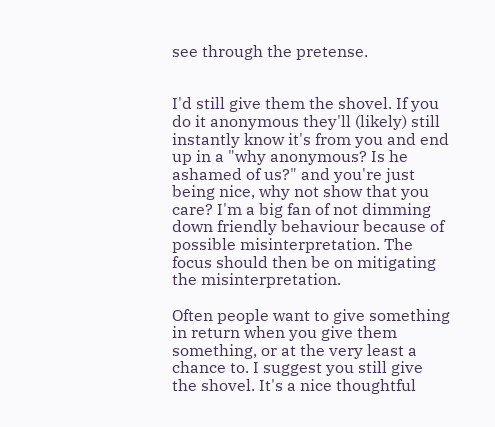see through the pretense.


I'd still give them the shovel. If you do it anonymous they'll (likely) still instantly know it's from you and end up in a "why anonymous? Is he ashamed of us?" and you're just being nice, why not show that you care? I'm a big fan of not dimming down friendly behaviour because of possible misinterpretation. The focus should then be on mitigating the misinterpretation.

Often people want to give something in return when you give them something, or at the very least a chance to. I suggest you still give the shovel. It's a nice thoughtful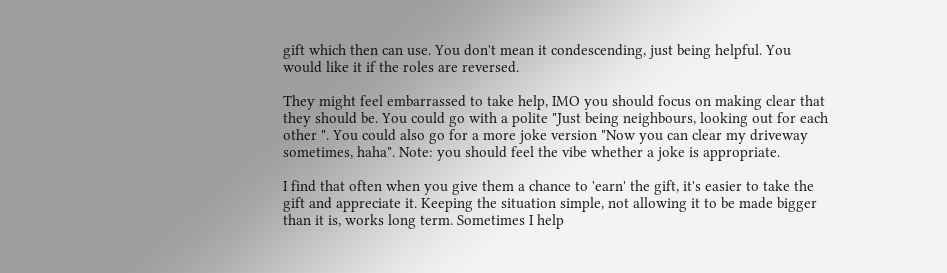gift which then can use. You don't mean it condescending, just being helpful. You would like it if the roles are reversed.

They might feel embarrassed to take help, IMO you should focus on making clear that they should be. You could go with a polite "Just being neighbours, looking out for each other ". You could also go for a more joke version "Now you can clear my driveway sometimes, haha". Note: you should feel the vibe whether a joke is appropriate.

I find that often when you give them a chance to 'earn' the gift, it's easier to take the gift and appreciate it. Keeping the situation simple, not allowing it to be made bigger than it is, works long term. Sometimes I help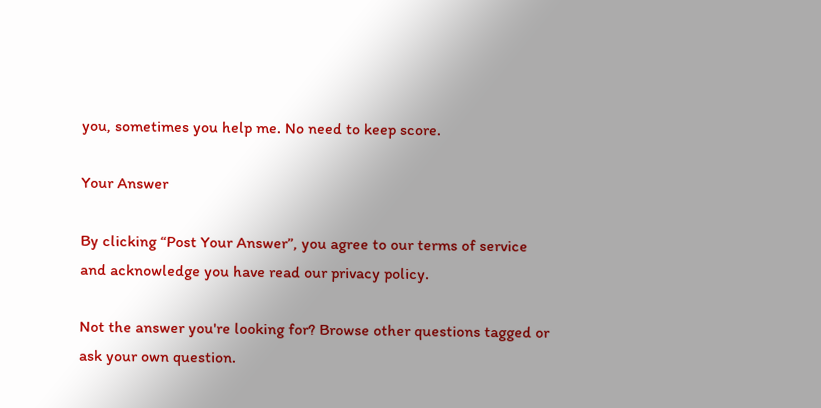you, sometimes you help me. No need to keep score.

Your Answer

By clicking “Post Your Answer”, you agree to our terms of service and acknowledge you have read our privacy policy.

Not the answer you're looking for? Browse other questions tagged or ask your own question.